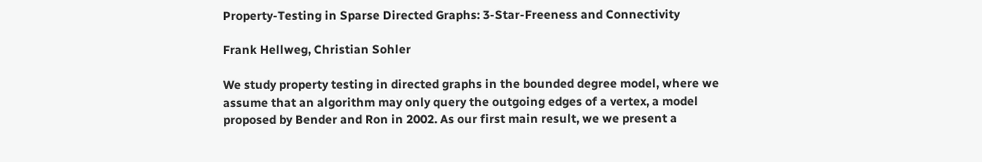Property-Testing in Sparse Directed Graphs: 3-Star-Freeness and Connectivity

Frank Hellweg, Christian Sohler

We study property testing in directed graphs in the bounded degree model, where we assume that an algorithm may only query the outgoing edges of a vertex, a model proposed by Bender and Ron in 2002. As our first main result, we we present a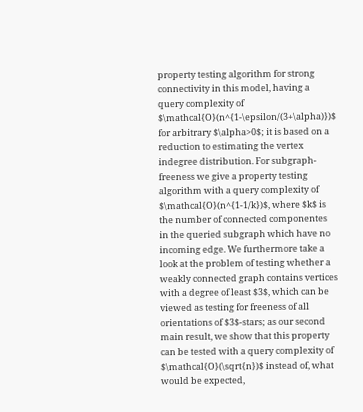property testing algorithm for strong connectivity in this model, having a query complexity of $\mathcal{O}(n^{1-\epsilon/(3+\alpha)})$ for arbitrary $\alpha>0$; it is based on a reduction to estimating the vertex indegree distribution. For subgraph-freeness we give a property testing algorithm with a query complexity of $\mathcal{O}(n^{1-1/k})$, where $k$ is the number of connected componentes in the queried subgraph which have no incoming edge. We furthermore take a look at the problem of testing whether a weakly connected graph contains vertices with a degree of least $3$, which can be viewed as testing for freeness of all orientations of $3$-stars; as our second main result, we show that this property can be tested with a query complexity of $\mathcal{O}(\sqrt{n})$ instead of, what would be expected,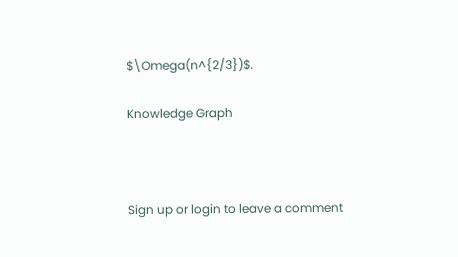$\Omega(n^{2/3})$.

Knowledge Graph



Sign up or login to leave a comment